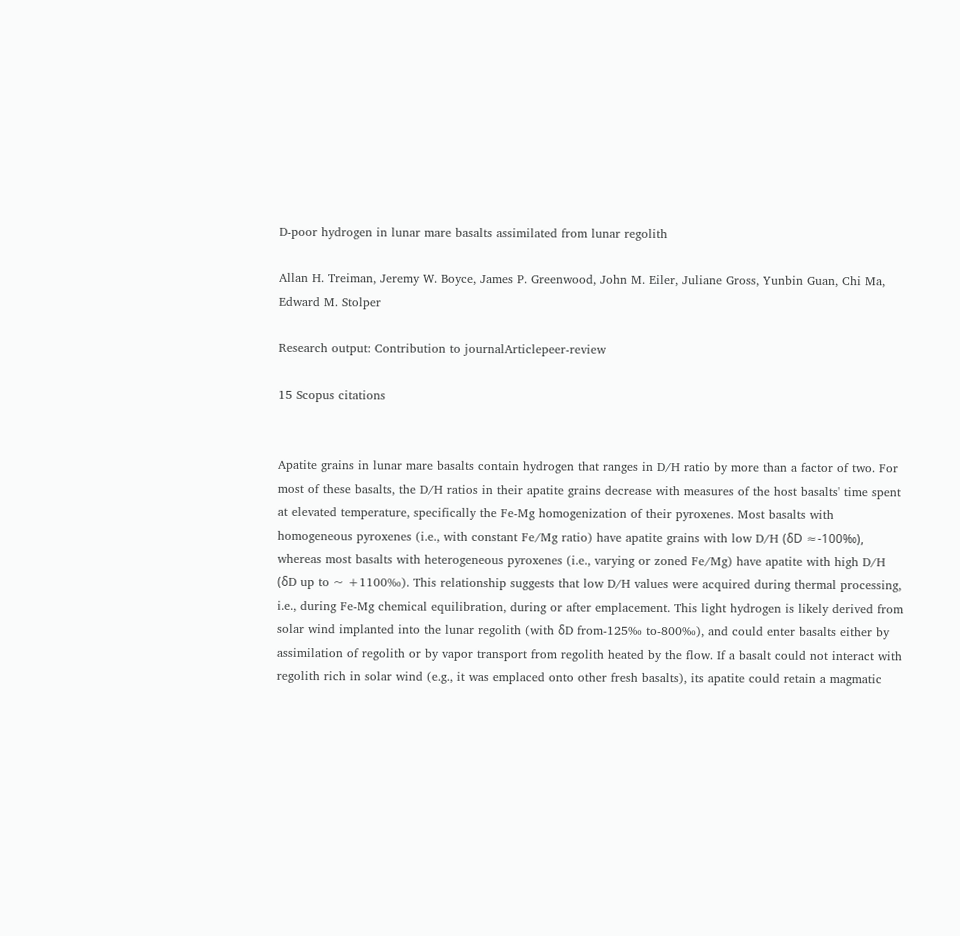D-poor hydrogen in lunar mare basalts assimilated from lunar regolith

Allan H. Treiman, Jeremy W. Boyce, James P. Greenwood, John M. Eiler, Juliane Gross, Yunbin Guan, Chi Ma, Edward M. Stolper

Research output: Contribution to journalArticlepeer-review

15 Scopus citations


Apatite grains in lunar mare basalts contain hydrogen that ranges in D/H ratio by more than a factor of two. For most of these basalts, the D/H ratios in their apatite grains decrease with measures of the host basalts' time spent at elevated temperature, specifically the Fe-Mg homogenization of their pyroxenes. Most basalts with homogeneous pyroxenes (i.e., with constant Fe/Mg ratio) have apatite grains with low D/H (δD ≈-100‰), whereas most basalts with heterogeneous pyroxenes (i.e., varying or zoned Fe/Mg) have apatite with high D/H (δD up to ~ +1100‰). This relationship suggests that low D/H values were acquired during thermal processing, i.e., during Fe-Mg chemical equilibration, during or after emplacement. This light hydrogen is likely derived from solar wind implanted into the lunar regolith (with δD from-125‰ to-800‰), and could enter basalts either by assimilation of regolith or by vapor transport from regolith heated by the flow. If a basalt could not interact with regolith rich in solar wind (e.g., it was emplaced onto other fresh basalts), its apatite could retain a magmatic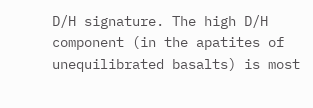D/H signature. The high D/H component (in the apatites of unequilibrated basalts) is most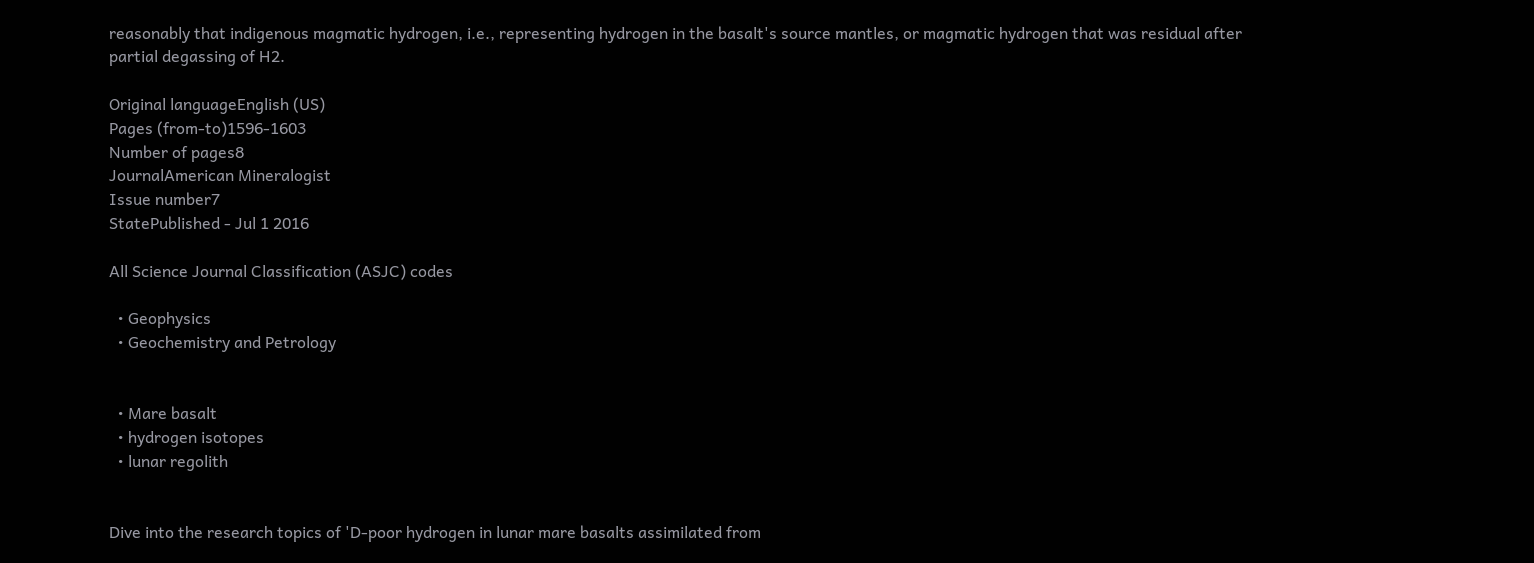reasonably that indigenous magmatic hydrogen, i.e., representing hydrogen in the basalt's source mantles, or magmatic hydrogen that was residual after partial degassing of H2.

Original languageEnglish (US)
Pages (from-to)1596-1603
Number of pages8
JournalAmerican Mineralogist
Issue number7
StatePublished - Jul 1 2016

All Science Journal Classification (ASJC) codes

  • Geophysics
  • Geochemistry and Petrology


  • Mare basalt
  • hydrogen isotopes
  • lunar regolith


Dive into the research topics of 'D-poor hydrogen in lunar mare basalts assimilated from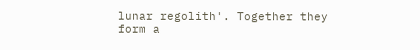lunar regolith'. Together they form a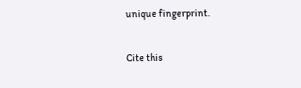unique fingerprint.

Cite this